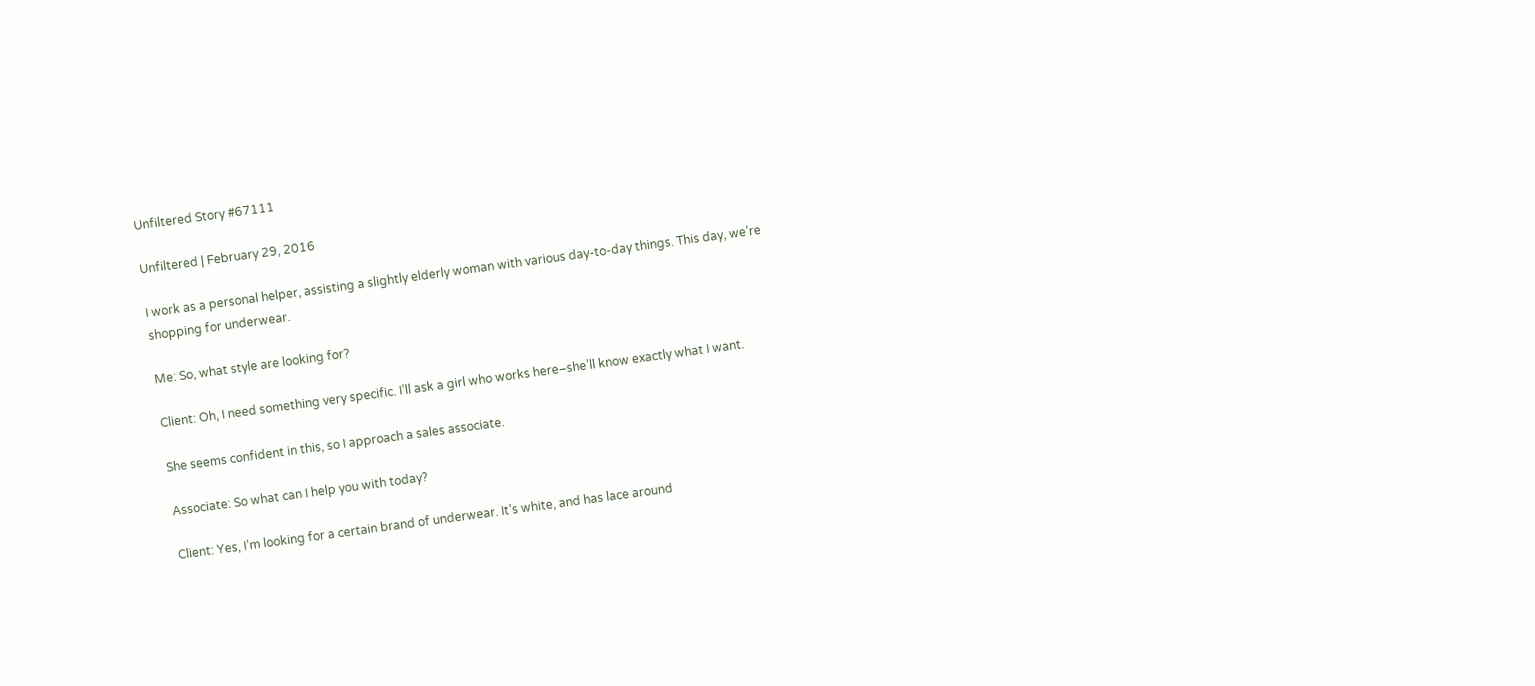Unfiltered Story #67111

Unfiltered | February 29, 2016

I work as a personal helper, assisting a slightly elderly woman with various day-to-day things. This day, we’re shopping for underwear.

Me: So, what style are looking for?

Client: Oh, I need something very specific. I’ll ask a girl who works here–she’ll know exactly what I want.

She seems confident in this, so I approach a sales associate.

Associate: So what can I help you with today?

Client: Yes, I’m looking for a certain brand of underwear. It’s white, and has lace around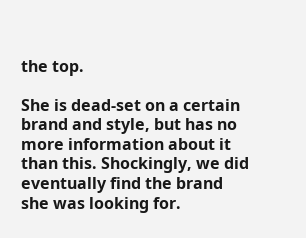the top.

She is dead-set on a certain brand and style, but has no more information about it than this. Shockingly, we did eventually find the brand she was looking for.